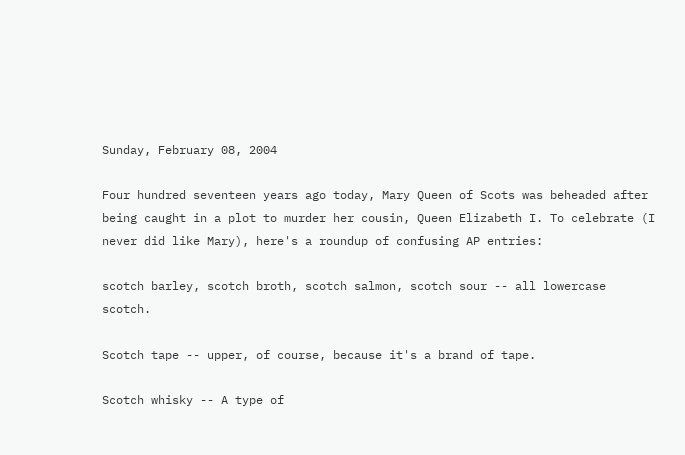Sunday, February 08, 2004

Four hundred seventeen years ago today, Mary Queen of Scots was beheaded after being caught in a plot to murder her cousin, Queen Elizabeth I. To celebrate (I never did like Mary), here's a roundup of confusing AP entries:

scotch barley, scotch broth, scotch salmon, scotch sour -- all lowercase scotch.

Scotch tape -- upper, of course, because it's a brand of tape.

Scotch whisky -- A type of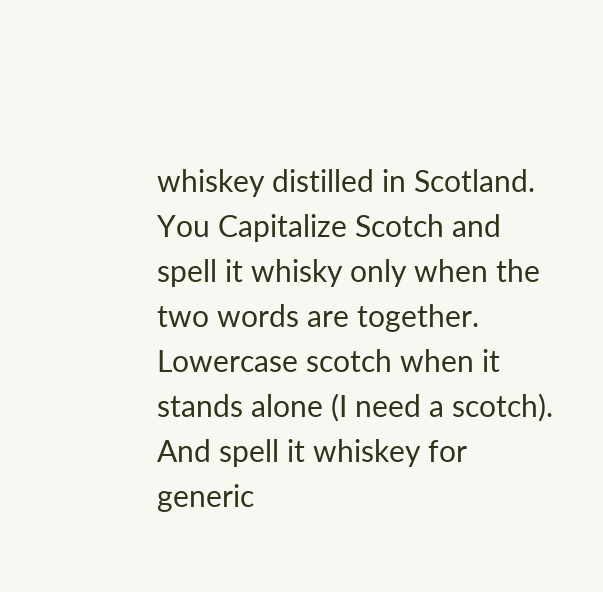whiskey distilled in Scotland. You Capitalize Scotch and spell it whisky only when the two words are together. Lowercase scotch when it stands alone (I need a scotch). And spell it whiskey for generic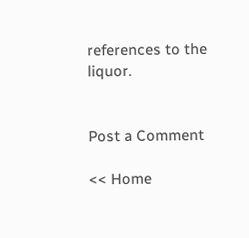references to the liquor.


Post a Comment

<< Home